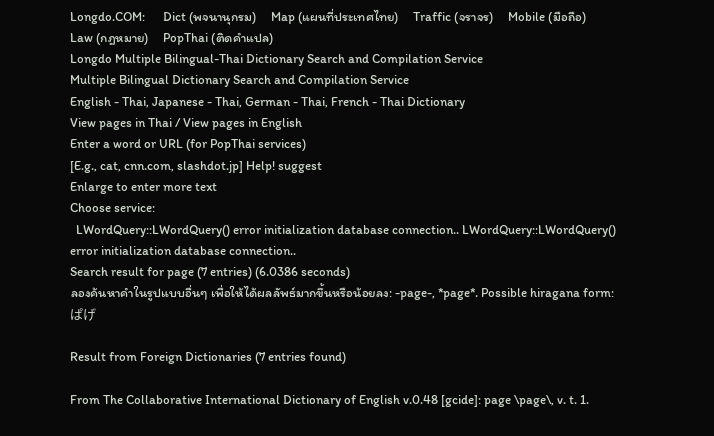Longdo.COM:      Dict (พจนานุกรม)     Map (แผนที่ประเทศไทย)     Traffic (จราจร)     Mobile (มือถือ)     Law (กฎหมาย)     PopThai (ติดคำแปล)
Longdo Multiple Bilingual-Thai Dictionary Search and Compilation Service
Multiple Bilingual Dictionary Search and Compilation Service
English - Thai, Japanese - Thai, German - Thai, French - Thai Dictionary
View pages in Thai / View pages in English
Enter a word or URL (for PopThai services)
[E.g., cat, cnn.com, slashdot.jp] Help! suggest
Enlarge to enter more text
Choose service:
  LWordQuery::LWordQuery() error initialization database connection.. LWordQuery::LWordQuery() error initialization database connection..
Search result for page (7 entries) (6.0386 seconds)
ลองค้นหาคำในรูปแบบอื่นๆ เพื่อให้ได้ผลลัพธ์มากขึ้นหรือน้อยลง: -page-, *page*. Possible hiragana form: ぱげ

Result from Foreign Dictionaries (7 entries found)

From The Collaborative International Dictionary of English v.0.48 [gcide]: page \page\, v. t. 1.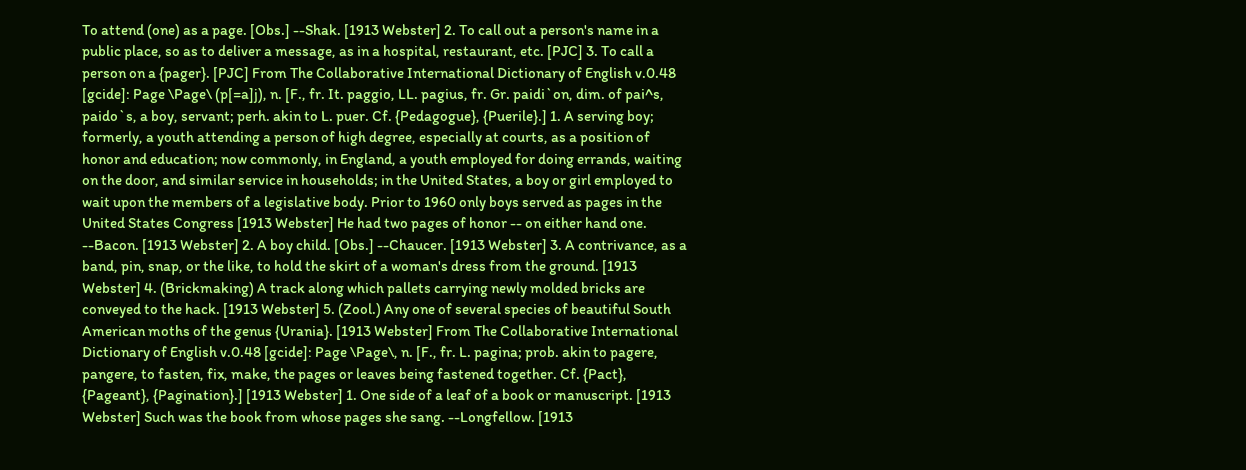To attend (one) as a page. [Obs.] --Shak. [1913 Webster] 2. To call out a person's name in a public place, so as to deliver a message, as in a hospital, restaurant, etc. [PJC] 3. To call a person on a {pager}. [PJC] From The Collaborative International Dictionary of English v.0.48 [gcide]: Page \Page\ (p[=a]j), n. [F., fr. It. paggio, LL. pagius, fr. Gr. paidi`on, dim. of pai^s, paido`s, a boy, servant; perh. akin to L. puer. Cf. {Pedagogue}, {Puerile}.] 1. A serving boy; formerly, a youth attending a person of high degree, especially at courts, as a position of honor and education; now commonly, in England, a youth employed for doing errands, waiting on the door, and similar service in households; in the United States, a boy or girl employed to wait upon the members of a legislative body. Prior to 1960 only boys served as pages in the United States Congress [1913 Webster] He had two pages of honor -- on either hand one. --Bacon. [1913 Webster] 2. A boy child. [Obs.] --Chaucer. [1913 Webster] 3. A contrivance, as a band, pin, snap, or the like, to hold the skirt of a woman's dress from the ground. [1913 Webster] 4. (Brickmaking) A track along which pallets carrying newly molded bricks are conveyed to the hack. [1913 Webster] 5. (Zool.) Any one of several species of beautiful South American moths of the genus {Urania}. [1913 Webster] From The Collaborative International Dictionary of English v.0.48 [gcide]: Page \Page\, n. [F., fr. L. pagina; prob. akin to pagere, pangere, to fasten, fix, make, the pages or leaves being fastened together. Cf. {Pact}, {Pageant}, {Pagination}.] [1913 Webster] 1. One side of a leaf of a book or manuscript. [1913 Webster] Such was the book from whose pages she sang. --Longfellow. [1913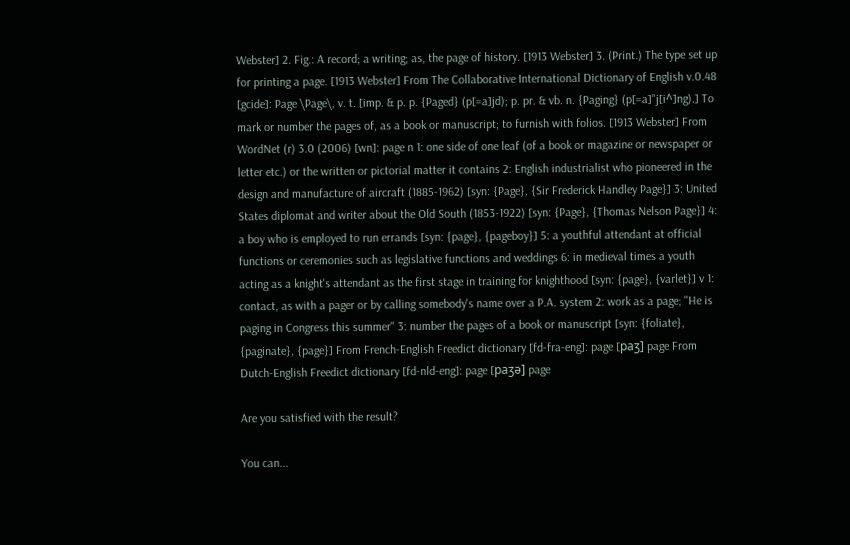Webster] 2. Fig.: A record; a writing; as, the page of history. [1913 Webster] 3. (Print.) The type set up for printing a page. [1913 Webster] From The Collaborative International Dictionary of English v.0.48 [gcide]: Page \Page\, v. t. [imp. & p. p. {Paged} (p[=a]jd); p. pr. & vb. n. {Paging} (p[=a]"j[i^]ng).] To mark or number the pages of, as a book or manuscript; to furnish with folios. [1913 Webster] From WordNet (r) 3.0 (2006) [wn]: page n 1: one side of one leaf (of a book or magazine or newspaper or letter etc.) or the written or pictorial matter it contains 2: English industrialist who pioneered in the design and manufacture of aircraft (1885-1962) [syn: {Page}, {Sir Frederick Handley Page}] 3: United States diplomat and writer about the Old South (1853-1922) [syn: {Page}, {Thomas Nelson Page}] 4: a boy who is employed to run errands [syn: {page}, {pageboy}] 5: a youthful attendant at official functions or ceremonies such as legislative functions and weddings 6: in medieval times a youth acting as a knight's attendant as the first stage in training for knighthood [syn: {page}, {varlet}] v 1: contact, as with a pager or by calling somebody's name over a P.A. system 2: work as a page; "He is paging in Congress this summer" 3: number the pages of a book or manuscript [syn: {foliate}, {paginate}, {page}] From French-English Freedict dictionary [fd-fra-eng]: page [paʒ] page From Dutch-English Freedict dictionary [fd-nld-eng]: page [paʒə] page

Are you satisfied with the result?

You can...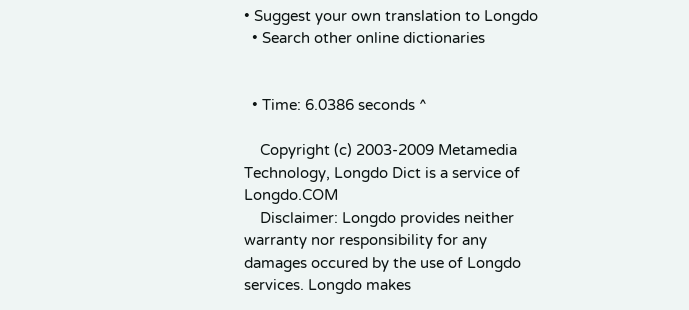• Suggest your own translation to Longdo
  • Search other online dictionaries


  • Time: 6.0386 seconds ^

    Copyright (c) 2003-2009 Metamedia Technology, Longdo Dict is a service of Longdo.COM
    Disclaimer: Longdo provides neither warranty nor responsibility for any damages occured by the use of Longdo services. Longdo makes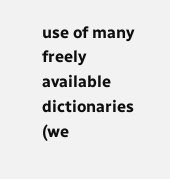use of many freely available dictionaries (we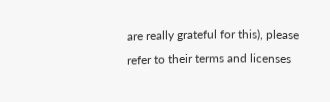are really grateful for this), please refer to their terms and licenses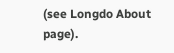(see Longdo About page).